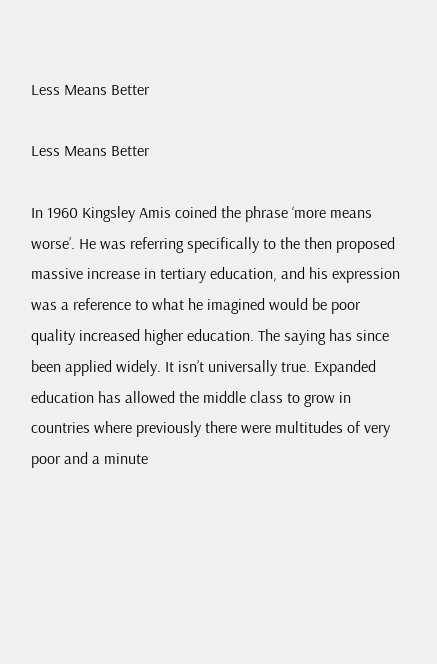Less Means Better

Less Means Better

In 1960 Kingsley Amis coined the phrase ‘more means worse’. He was referring specifically to the then proposed massive increase in tertiary education, and his expression was a reference to what he imagined would be poor quality increased higher education. The saying has since been applied widely. It isn’t universally true. Expanded education has allowed the middle class to grow in countries where previously there were multitudes of very poor and a minute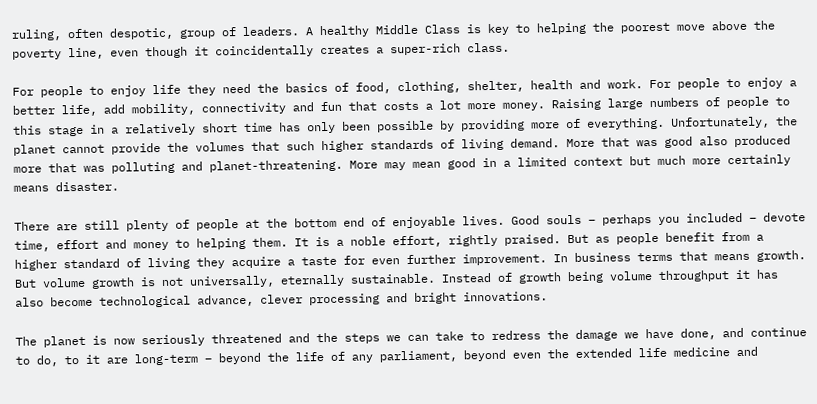ruling, often despotic, group of leaders. A healthy Middle Class is key to helping the poorest move above the poverty line, even though it coincidentally creates a super-rich class.

For people to enjoy life they need the basics of food, clothing, shelter, health and work. For people to enjoy a better life, add mobility, connectivity and fun that costs a lot more money. Raising large numbers of people to this stage in a relatively short time has only been possible by providing more of everything. Unfortunately, the planet cannot provide the volumes that such higher standards of living demand. More that was good also produced more that was polluting and planet-threatening. More may mean good in a limited context but much more certainly means disaster.

There are still plenty of people at the bottom end of enjoyable lives. Good souls – perhaps you included – devote time, effort and money to helping them. It is a noble effort, rightly praised. But as people benefit from a higher standard of living they acquire a taste for even further improvement. In business terms that means growth. But volume growth is not universally, eternally sustainable. Instead of growth being volume throughput it has also become technological advance, clever processing and bright innovations.

The planet is now seriously threatened and the steps we can take to redress the damage we have done, and continue to do, to it are long-term – beyond the life of any parliament, beyond even the extended life medicine and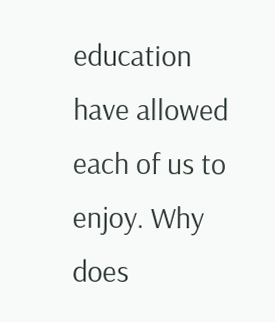education have allowed each of us to enjoy. Why does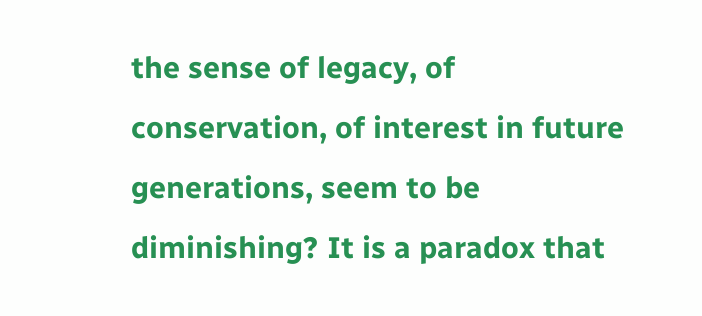the sense of legacy, of conservation, of interest in future generations, seem to be diminishing? It is a paradox that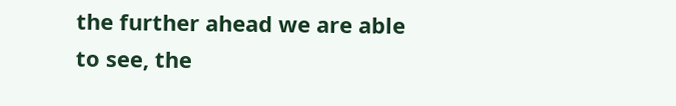the further ahead we are able to see, the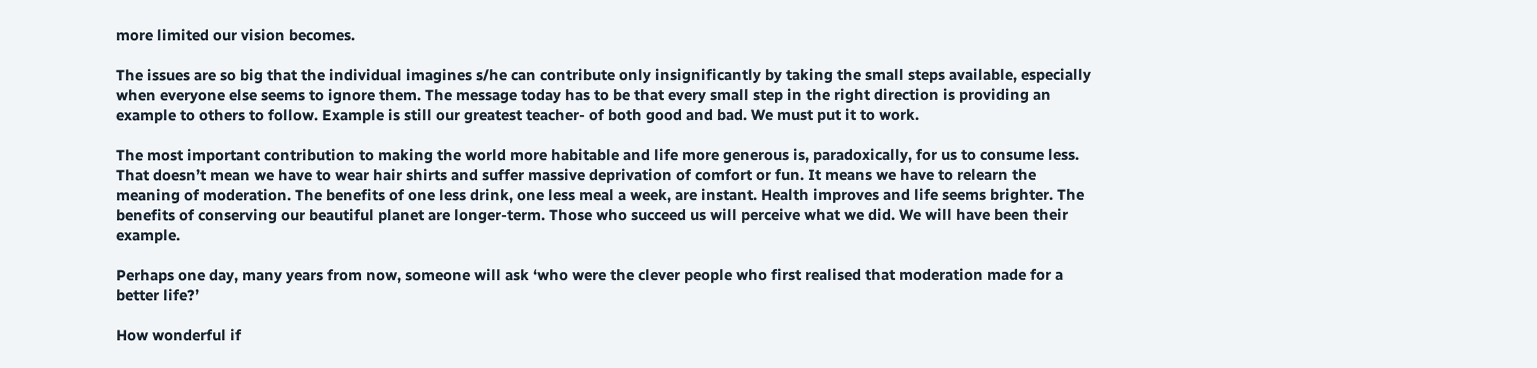more limited our vision becomes.

The issues are so big that the individual imagines s/he can contribute only insignificantly by taking the small steps available, especially when everyone else seems to ignore them. The message today has to be that every small step in the right direction is providing an example to others to follow. Example is still our greatest teacher- of both good and bad. We must put it to work.

The most important contribution to making the world more habitable and life more generous is, paradoxically, for us to consume less. That doesn’t mean we have to wear hair shirts and suffer massive deprivation of comfort or fun. It means we have to relearn the meaning of moderation. The benefits of one less drink, one less meal a week, are instant. Health improves and life seems brighter. The benefits of conserving our beautiful planet are longer-term. Those who succeed us will perceive what we did. We will have been their example.

Perhaps one day, many years from now, someone will ask ‘who were the clever people who first realised that moderation made for a better life?’

How wonderful if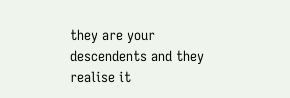they are your descendents and they realise it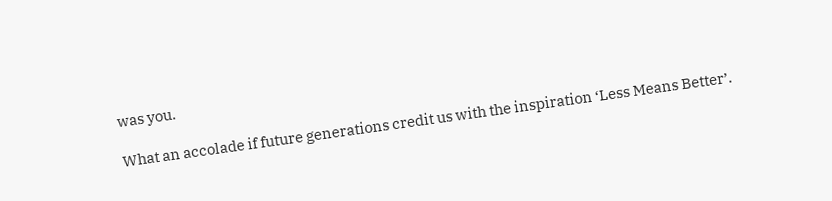was you.

What an accolade if future generations credit us with the inspiration ‘Less Means Better’.